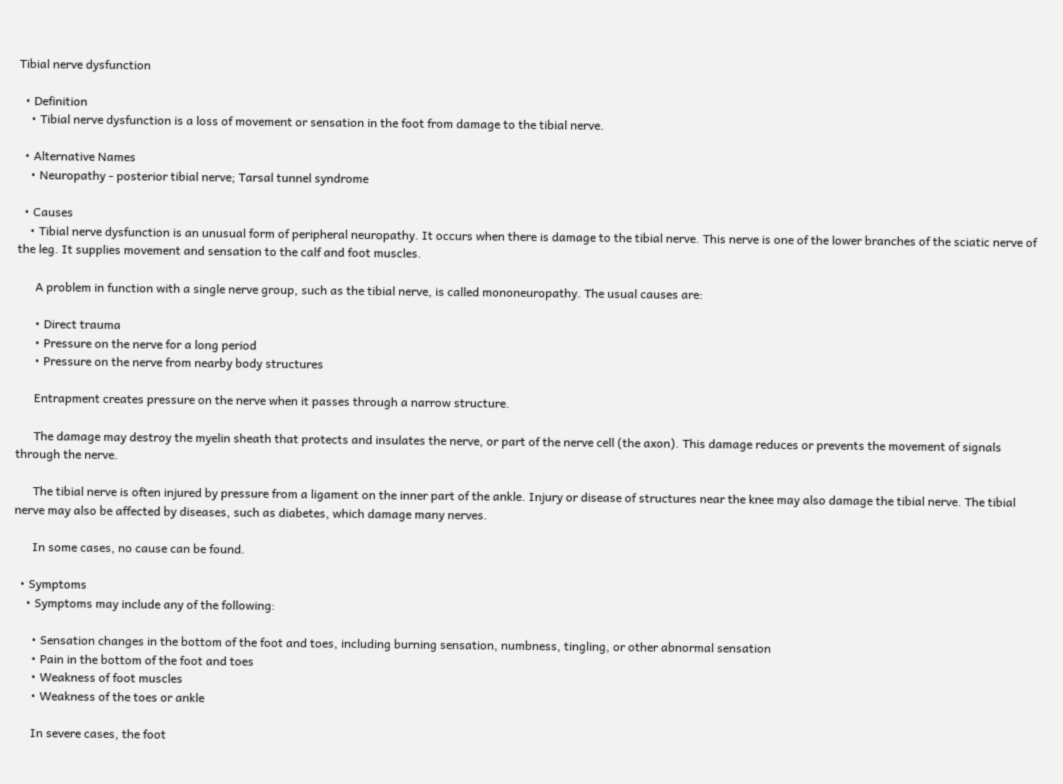Tibial nerve dysfunction

  • Definition
    • Tibial nerve dysfunction is a loss of movement or sensation in the foot from damage to the tibial nerve.

  • Alternative Names
    • Neuropathy - posterior tibial nerve; Tarsal tunnel syndrome

  • Causes
    • Tibial nerve dysfunction is an unusual form of peripheral neuropathy. It occurs when there is damage to the tibial nerve. This nerve is one of the lower branches of the sciatic nerve of the leg. It supplies movement and sensation to the calf and foot muscles.

      A problem in function with a single nerve group, such as the tibial nerve, is called mononeuropathy. The usual causes are:

      • Direct trauma
      • Pressure on the nerve for a long period
      • Pressure on the nerve from nearby body structures

      Entrapment creates pressure on the nerve when it passes through a narrow structure.

      The damage may destroy the myelin sheath that protects and insulates the nerve, or part of the nerve cell (the axon). This damage reduces or prevents the movement of signals through the nerve.

      The tibial nerve is often injured by pressure from a ligament on the inner part of the ankle. Injury or disease of structures near the knee may also damage the tibial nerve. The tibial nerve may also be affected by diseases, such as diabetes, which damage many nerves.

      In some cases, no cause can be found.

  • Symptoms
    • Symptoms may include any of the following:

      • Sensation changes in the bottom of the foot and toes, including burning sensation, numbness, tingling, or other abnormal sensation
      • Pain in the bottom of the foot and toes
      • Weakness of foot muscles
      • Weakness of the toes or ankle

      In severe cases, the foot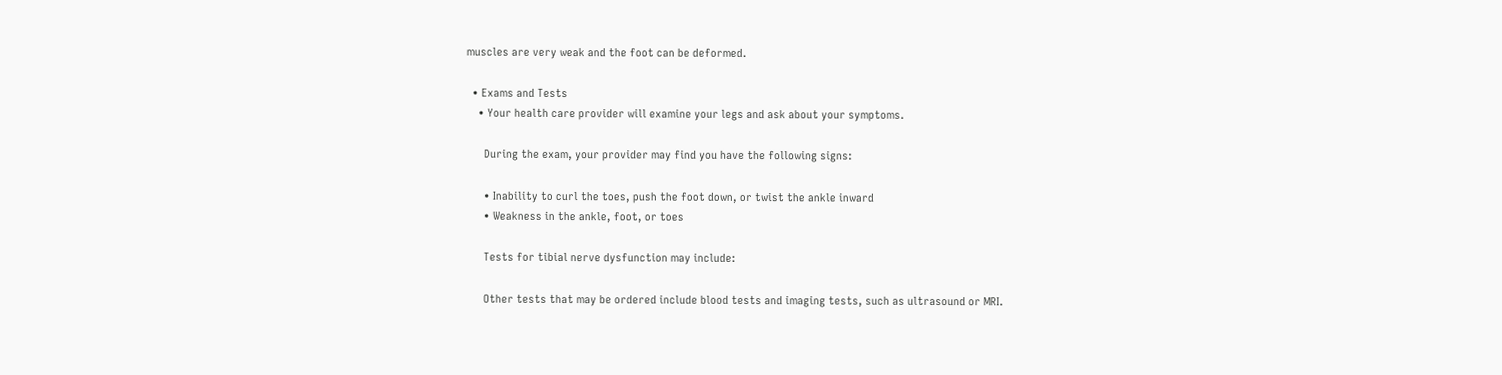muscles are very weak and the foot can be deformed.

  • Exams and Tests
    • Your health care provider will examine your legs and ask about your symptoms.

      During the exam, your provider may find you have the following signs:

      • Inability to curl the toes, push the foot down, or twist the ankle inward
      • Weakness in the ankle, foot, or toes

      Tests for tibial nerve dysfunction may include:

      Other tests that may be ordered include blood tests and imaging tests, such as ultrasound or MRI.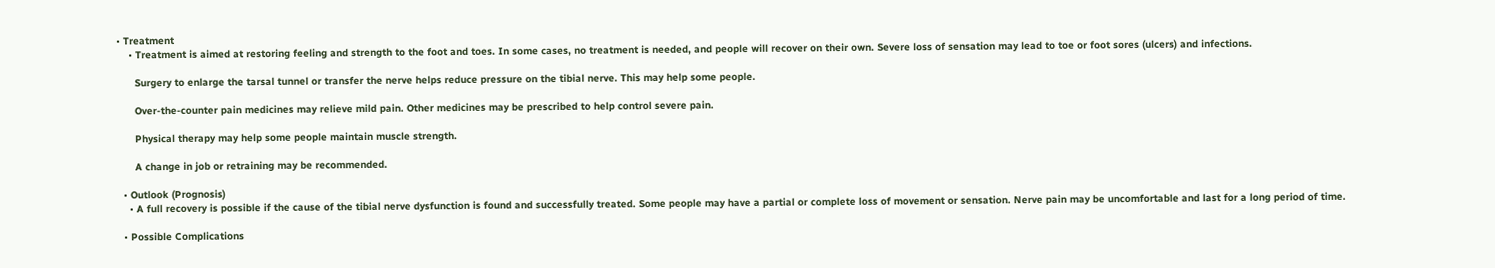• Treatment
    • Treatment is aimed at restoring feeling and strength to the foot and toes. In some cases, no treatment is needed, and people will recover on their own. Severe loss of sensation may lead to toe or foot sores (ulcers) and infections.

      Surgery to enlarge the tarsal tunnel or transfer the nerve helps reduce pressure on the tibial nerve. This may help some people.

      Over-the-counter pain medicines may relieve mild pain. Other medicines may be prescribed to help control severe pain.

      Physical therapy may help some people maintain muscle strength.

      A change in job or retraining may be recommended.

  • Outlook (Prognosis)
    • A full recovery is possible if the cause of the tibial nerve dysfunction is found and successfully treated. Some people may have a partial or complete loss of movement or sensation. Nerve pain may be uncomfortable and last for a long period of time.

  • Possible Complications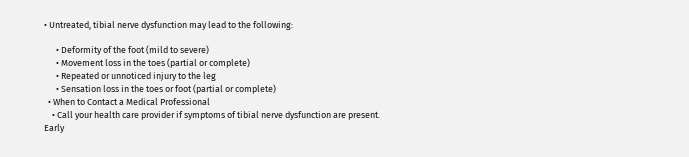• Untreated, tibial nerve dysfunction may lead to the following:

      • Deformity of the foot (mild to severe)
      • Movement loss in the toes (partial or complete)
      • Repeated or unnoticed injury to the leg
      • Sensation loss in the toes or foot (partial or complete)
  • When to Contact a Medical Professional
    • Call your health care provider if symptoms of tibial nerve dysfunction are present. Early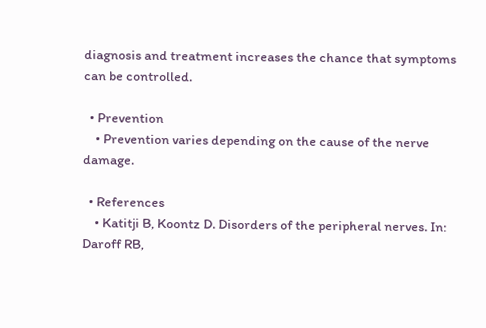diagnosis and treatment increases the chance that symptoms can be controlled.

  • Prevention
    • Prevention varies depending on the cause of the nerve damage.

  • References
    • Katitji B, Koontz D. Disorders of the peripheral nerves. In: Daroff RB,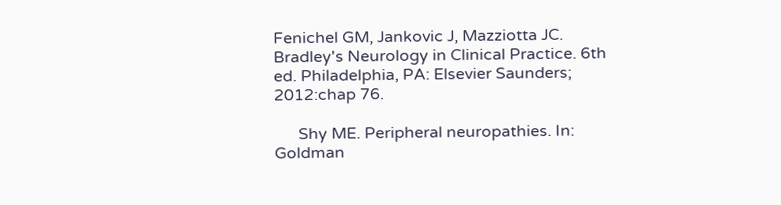Fenichel GM, Jankovic J, Mazziotta JC. Bradley's Neurology in Clinical Practice. 6th ed. Philadelphia, PA: Elsevier Saunders; 2012:chap 76.

      Shy ME. Peripheral neuropathies. In: Goldman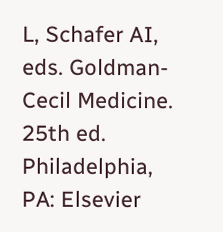L, Schafer AI, eds. Goldman-Cecil Medicine. 25th ed. Philadelphia, PA: Elsevier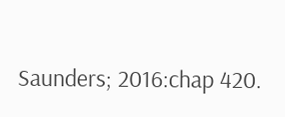Saunders; 2016:chap 420.